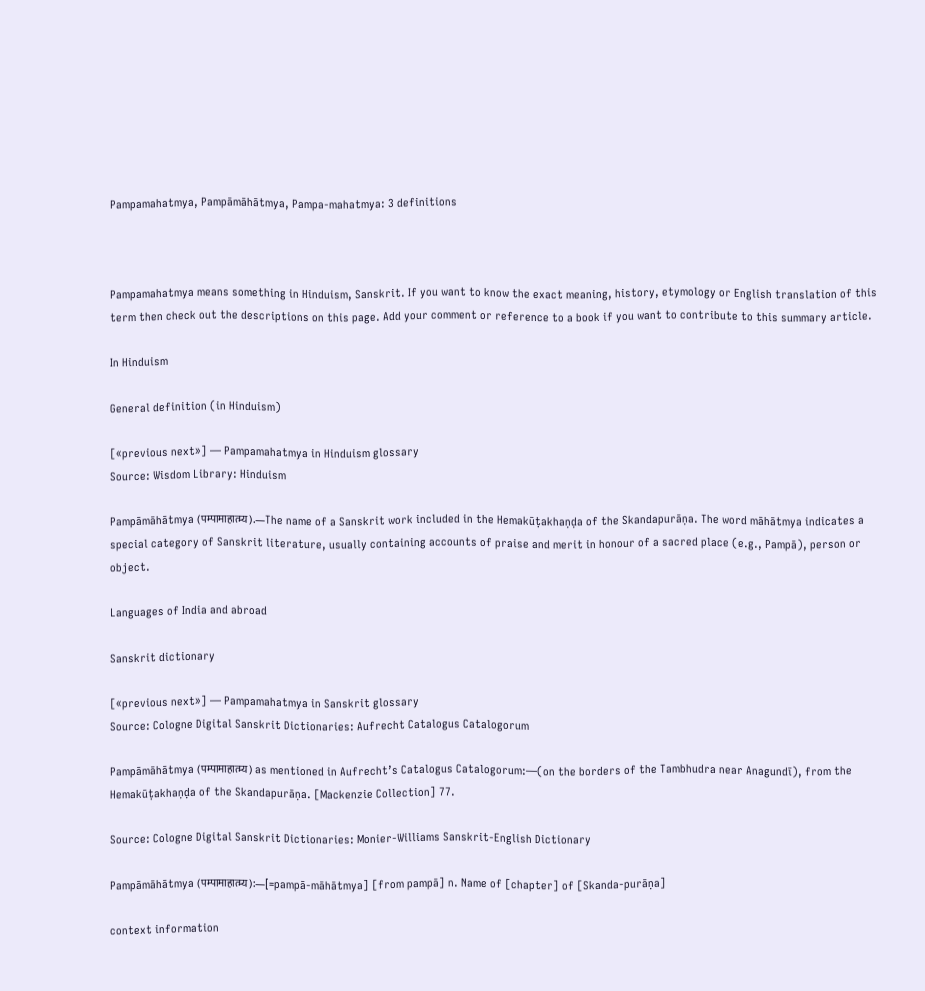Pampamahatmya, Pampāmāhātmya, Pampa-mahatmya: 3 definitions



Pampamahatmya means something in Hinduism, Sanskrit. If you want to know the exact meaning, history, etymology or English translation of this term then check out the descriptions on this page. Add your comment or reference to a book if you want to contribute to this summary article.

In Hinduism

General definition (in Hinduism)

[«previous next»] — Pampamahatmya in Hinduism glossary
Source: Wisdom Library: Hinduism

Pampāmāhātmya (पम्पामाहात्म्य).—The name of a Sanskrit work included in the Hemakūṭakhaṇḍa of the Skandapurāṇa. The word māhātmya indicates a special category of Sanskrit literature, usually containing accounts of praise and merit in honour of a sacred place (e.g., Pampā), person or object.

Languages of India and abroad

Sanskrit dictionary

[«previous next»] — Pampamahatmya in Sanskrit glossary
Source: Cologne Digital Sanskrit Dictionaries: Aufrecht Catalogus Catalogorum

Pampāmāhātmya (पम्पामाहात्म्य) as mentioned in Aufrecht’s Catalogus Catalogorum:—(on the borders of the Tambhudra near Anagundī), from the Hemakūṭakhaṇḍa of the Skandapurāṇa. [Mackenzie Collection] 77.

Source: Cologne Digital Sanskrit Dictionaries: Monier-Williams Sanskrit-English Dictionary

Pampāmāhātmya (पम्पामाहात्म्य):—[=pampā-māhātmya] [from pampā] n. Name of [chapter] of [Skanda-purāṇa]

context information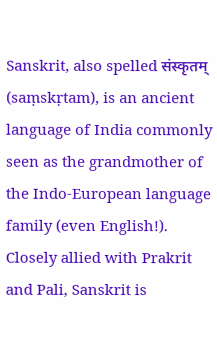Sanskrit, also spelled संस्कृतम् (saṃskṛtam), is an ancient language of India commonly seen as the grandmother of the Indo-European language family (even English!). Closely allied with Prakrit and Pali, Sanskrit is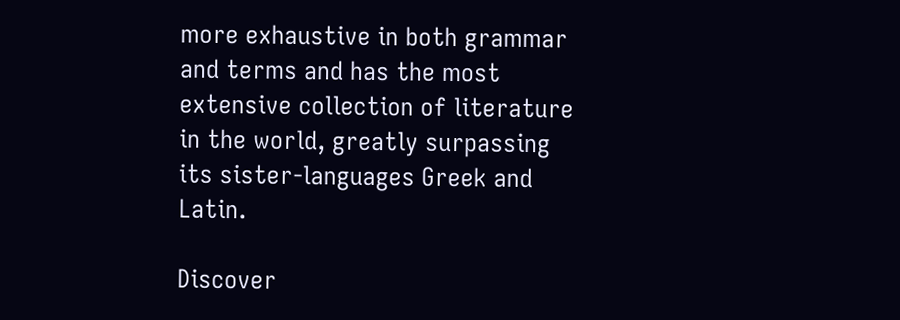more exhaustive in both grammar and terms and has the most extensive collection of literature in the world, greatly surpassing its sister-languages Greek and Latin.

Discover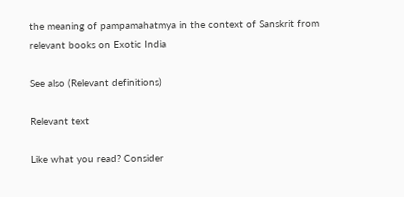the meaning of pampamahatmya in the context of Sanskrit from relevant books on Exotic India

See also (Relevant definitions)

Relevant text

Like what you read? Consider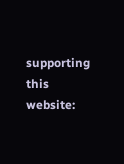supporting this website: